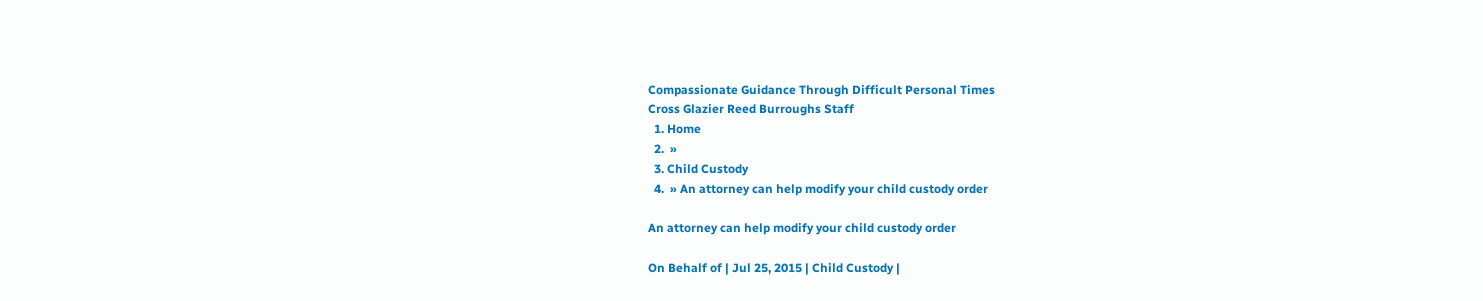Compassionate Guidance Through Difficult Personal Times
Cross Glazier Reed Burroughs Staff
  1. Home
  2.  »
  3. Child Custody
  4.  » An attorney can help modify your child custody order

An attorney can help modify your child custody order

On Behalf of | Jul 25, 2015 | Child Custody |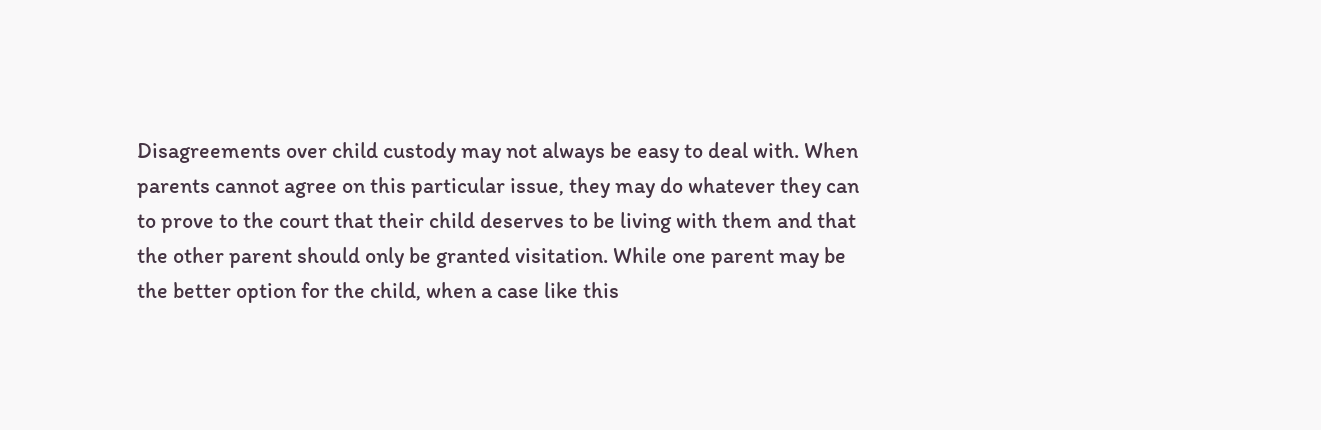Disagreements over child custody may not always be easy to deal with. When parents cannot agree on this particular issue, they may do whatever they can to prove to the court that their child deserves to be living with them and that the other parent should only be granted visitation. While one parent may be the better option for the child, when a case like this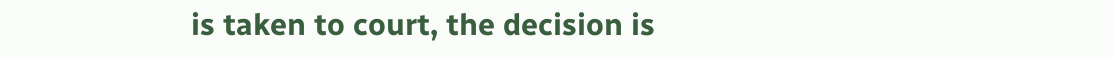is taken to court, the decision is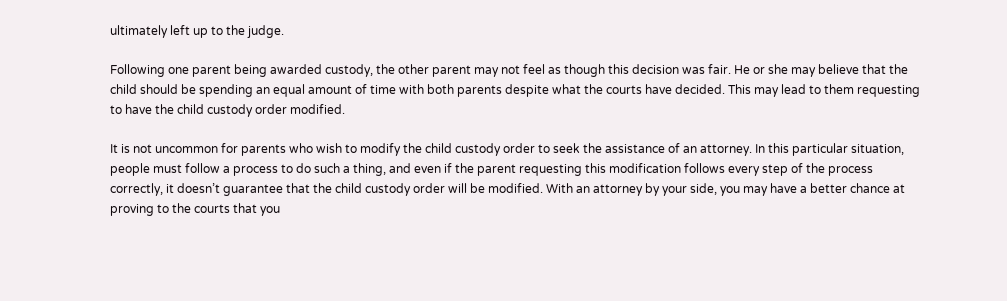ultimately left up to the judge.

Following one parent being awarded custody, the other parent may not feel as though this decision was fair. He or she may believe that the child should be spending an equal amount of time with both parents despite what the courts have decided. This may lead to them requesting to have the child custody order modified.

It is not uncommon for parents who wish to modify the child custody order to seek the assistance of an attorney. In this particular situation, people must follow a process to do such a thing, and even if the parent requesting this modification follows every step of the process correctly, it doesn’t guarantee that the child custody order will be modified. With an attorney by your side, you may have a better chance at proving to the courts that you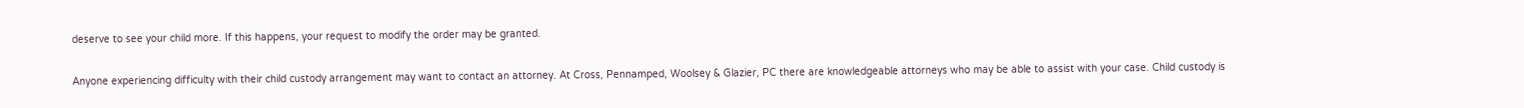deserve to see your child more. If this happens, your request to modify the order may be granted.

Anyone experiencing difficulty with their child custody arrangement may want to contact an attorney. At Cross, Pennamped, Woolsey & Glazier, PC there are knowledgeable attorneys who may be able to assist with your case. Child custody is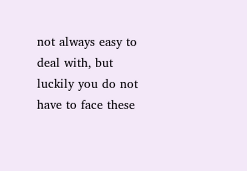not always easy to deal with, but luckily you do not have to face these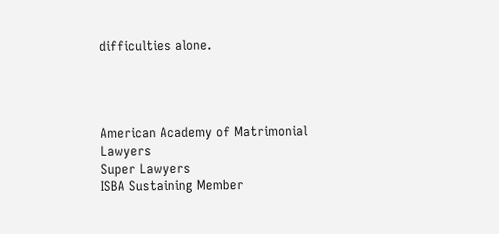difficulties alone.




American Academy of Matrimonial Lawyers
Super Lawyers
ISBA Sustaining Member